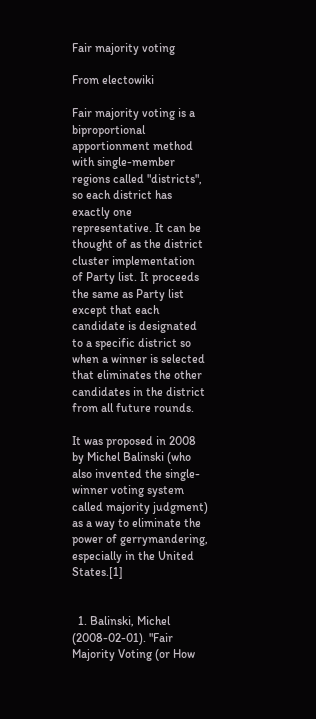Fair majority voting

From electowiki

Fair majority voting is a biproportional apportionment method with single-member regions called "districts", so each district has exactly one representative. It can be thought of as the district cluster implementation of Party list. It proceeds the same as Party list except that each candidate is designated to a specific district so when a winner is selected that eliminates the other candidates in the district from all future rounds.

It was proposed in 2008 by Michel Balinski (who also invented the single-winner voting system called majority judgment) as a way to eliminate the power of gerrymandering, especially in the United States.[1]


  1. Balinski, Michel (2008-02-01). "Fair Majority Voting (or How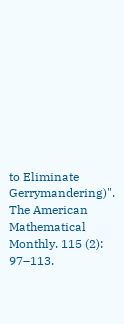to Eliminate Gerrymandering)". The American Mathematical Monthly. 115 (2): 97–113.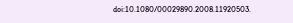doi:10.1080/00029890.2008.11920503.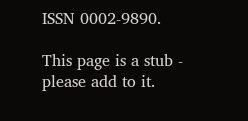ISSN 0002-9890.

This page is a stub - please add to it.